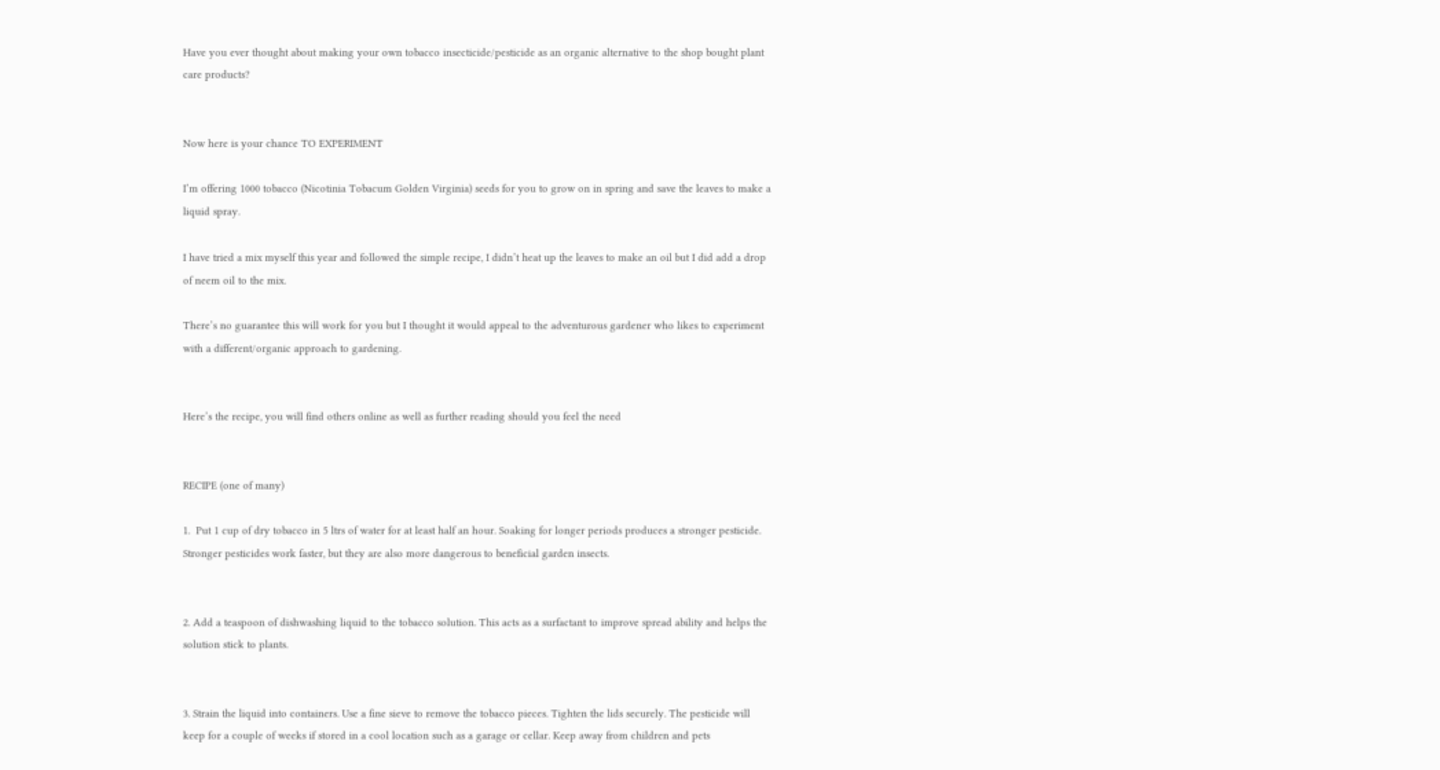Have you ever thought about making your own tobacco insecticide/pesticide as an organic alternative to the shop bought plant care products?


Now here is your chance TO EXPERIMENT

I’m offering 1000 tobacco (Nicotinia Tobacum Golden Virginia) seeds for you to grow on in spring and save the leaves to make a liquid spray.

I have tried a mix myself this year and followed the simple recipe, I didn’t heat up the leaves to make an oil but I did add a drop of neem oil to the mix.

There’s no guarantee this will work for you but I thought it would appeal to the adventurous gardener who likes to experiment with a different/organic approach to gardening.


Here’s the recipe, you will find others online as well as further reading should you feel the need


RECIPE (one of many)

1.  Put 1 cup of dry tobacco in 5 ltrs of water for at least half an hour. Soaking for longer periods produces a stronger pesticide. Stronger pesticides work faster, but they are also more dangerous to beneficial garden insects.


2. Add a teaspoon of dishwashing liquid to the tobacco solution. This acts as a surfactant to improve spread ability and helps the solution stick to plants.


3. Strain the liquid into containers. Use a fine sieve to remove the tobacco pieces. Tighten the lids securely. The pesticide will keep for a couple of weeks if stored in a cool location such as a garage or cellar. Keep away from children and pets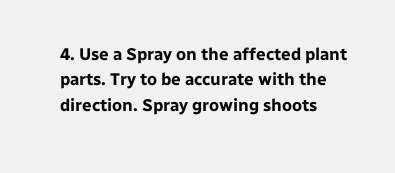4. Use a Spray on the affected plant parts. Try to be accurate with the direction. Spray growing shoots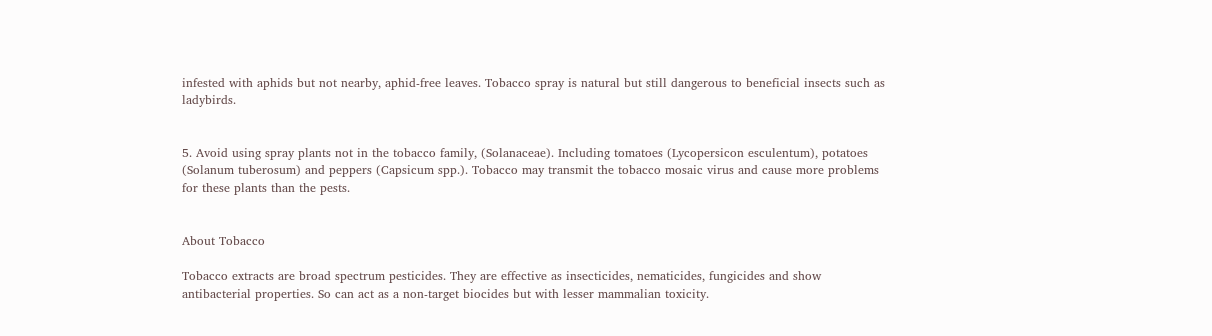infested with aphids but not nearby, aphid-free leaves. Tobacco spray is natural but still dangerous to beneficial insects such as ladybirds.


5. Avoid using spray plants not in the tobacco family, (Solanaceae). Including tomatoes (Lycopersicon esculentum), potatoes (Solanum tuberosum) and peppers (Capsicum spp.). Tobacco may transmit the tobacco mosaic virus and cause more problems for these plants than the pests.


About Tobacco

Tobacco extracts are broad spectrum pesticides. They are effective as insecticides, nematicides, fungicides and show antibacterial properties. So can act as a non-target biocides but with lesser mammalian toxicity.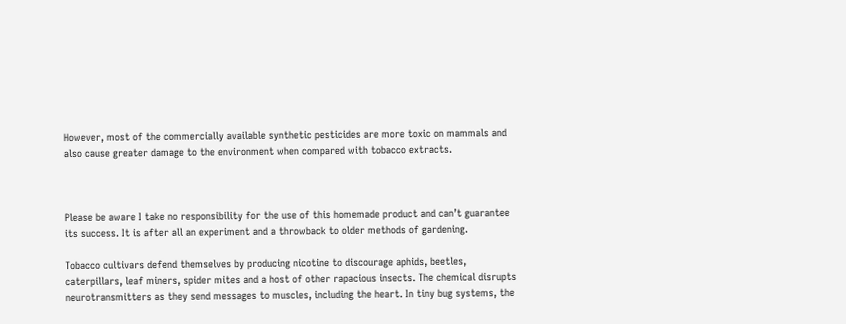However, most of the commercially available synthetic pesticides are more toxic on mammals and also cause greater damage to the environment when compared with tobacco extracts.



Please be aware I take no responsibility for the use of this homemade product and can’t guarantee its success. It is after all an experiment and a throwback to older methods of gardening.

Tobacco cultivars defend themselves by producing nicotine to discourage aphids, beetles, caterpillars, leaf miners, spider mites and a host of other rapacious insects. The chemical disrupts neurotransmitters as they send messages to muscles, including the heart. In tiny bug systems, the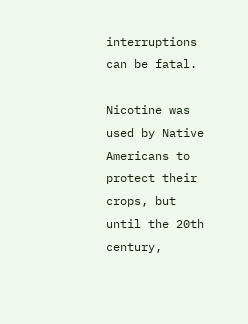interruptions can be fatal.

Nicotine was used by Native Americans to protect their crops, but until the 20th century,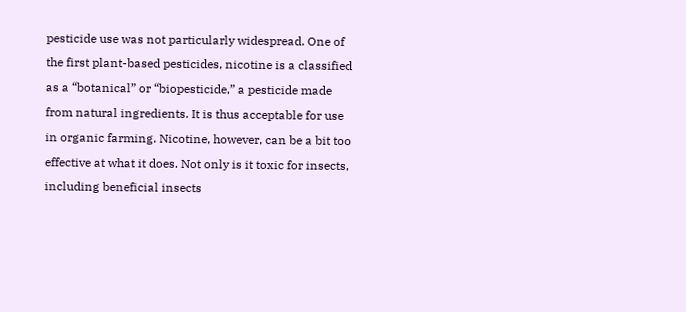pesticide use was not particularly widespread. One of the first plant-based pesticides, nicotine is a classified as a “botanical” or “biopesticide,” a pesticide made from natural ingredients. It is thus acceptable for use in organic farming. Nicotine, however, can be a bit too effective at what it does. Not only is it toxic for insects, including beneficial insects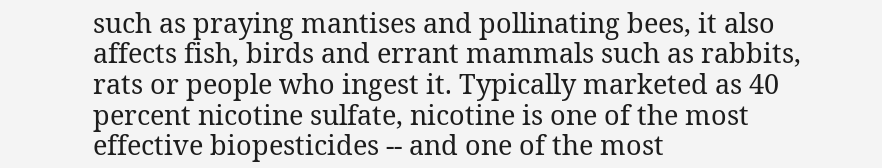such as praying mantises and pollinating bees, it also affects fish, birds and errant mammals such as rabbits, rats or people who ingest it. Typically marketed as 40 percent nicotine sulfate, nicotine is one of the most effective biopesticides -- and one of the most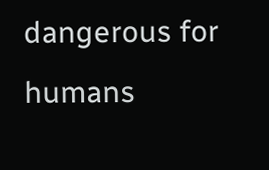dangerous for humans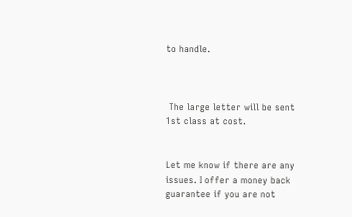to handle.



 The large letter will be sent 1st class at cost.


Let me know if there are any issues. I offer a money back guarantee if you are not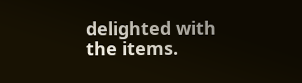delighted with the items.